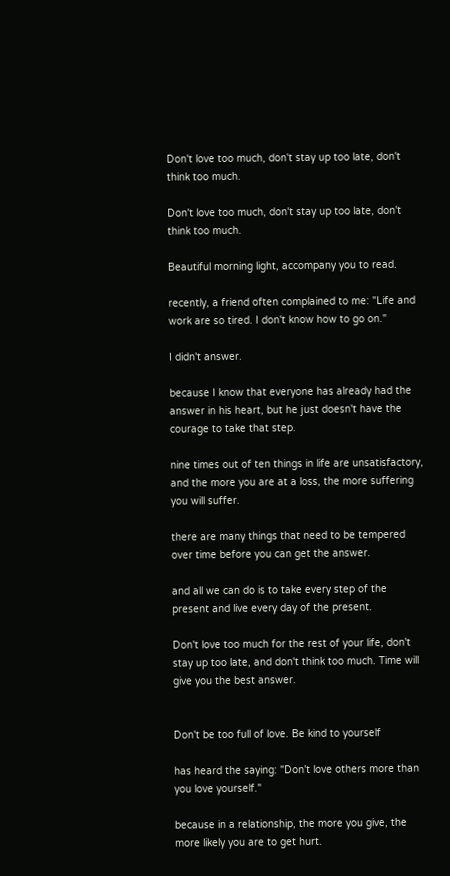Don't love too much, don't stay up too late, don't think too much.

Don't love too much, don't stay up too late, don't think too much.

Beautiful morning light, accompany you to read.

recently, a friend often complained to me: "Life and work are so tired. I don't know how to go on."

I didn't answer.

because I know that everyone has already had the answer in his heart, but he just doesn't have the courage to take that step.

nine times out of ten things in life are unsatisfactory, and the more you are at a loss, the more suffering you will suffer.

there are many things that need to be tempered over time before you can get the answer.

and all we can do is to take every step of the present and live every day of the present.

Don't love too much for the rest of your life, don't stay up too late, and don't think too much. Time will give you the best answer.


Don't be too full of love. Be kind to yourself

has heard the saying: "Don't love others more than you love yourself."

because in a relationship, the more you give, the more likely you are to get hurt.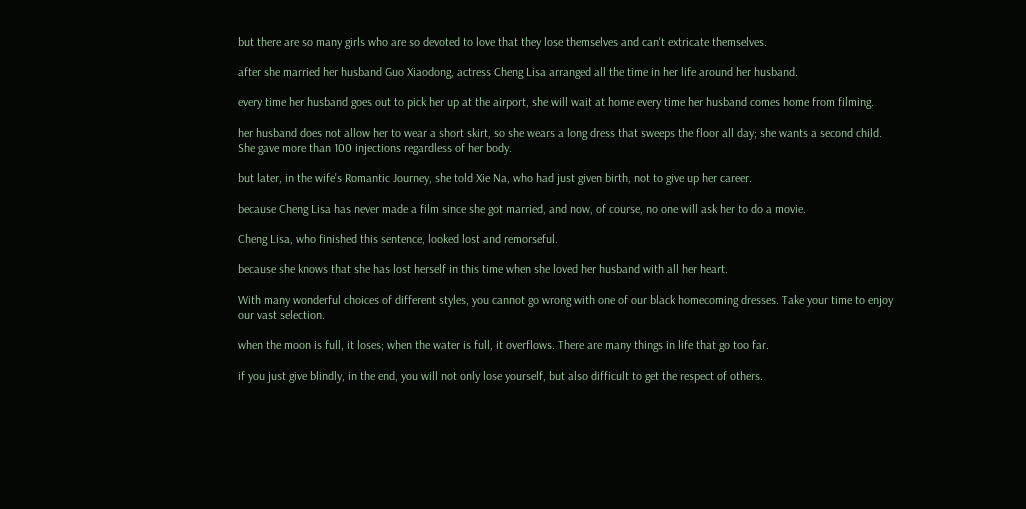but there are so many girls who are so devoted to love that they lose themselves and can't extricate themselves.

after she married her husband Guo Xiaodong, actress Cheng Lisa arranged all the time in her life around her husband.

every time her husband goes out to pick her up at the airport, she will wait at home every time her husband comes home from filming.

her husband does not allow her to wear a short skirt, so she wears a long dress that sweeps the floor all day; she wants a second child. She gave more than 100 injections regardless of her body.

but later, in the wife's Romantic Journey, she told Xie Na, who had just given birth, not to give up her career.

because Cheng Lisa has never made a film since she got married, and now, of course, no one will ask her to do a movie.

Cheng Lisa, who finished this sentence, looked lost and remorseful.

because she knows that she has lost herself in this time when she loved her husband with all her heart.

With many wonderful choices of different styles, you cannot go wrong with one of our black homecoming dresses. Take your time to enjoy our vast selection.

when the moon is full, it loses; when the water is full, it overflows. There are many things in life that go too far.

if you just give blindly, in the end, you will not only lose yourself, but also difficult to get the respect of others.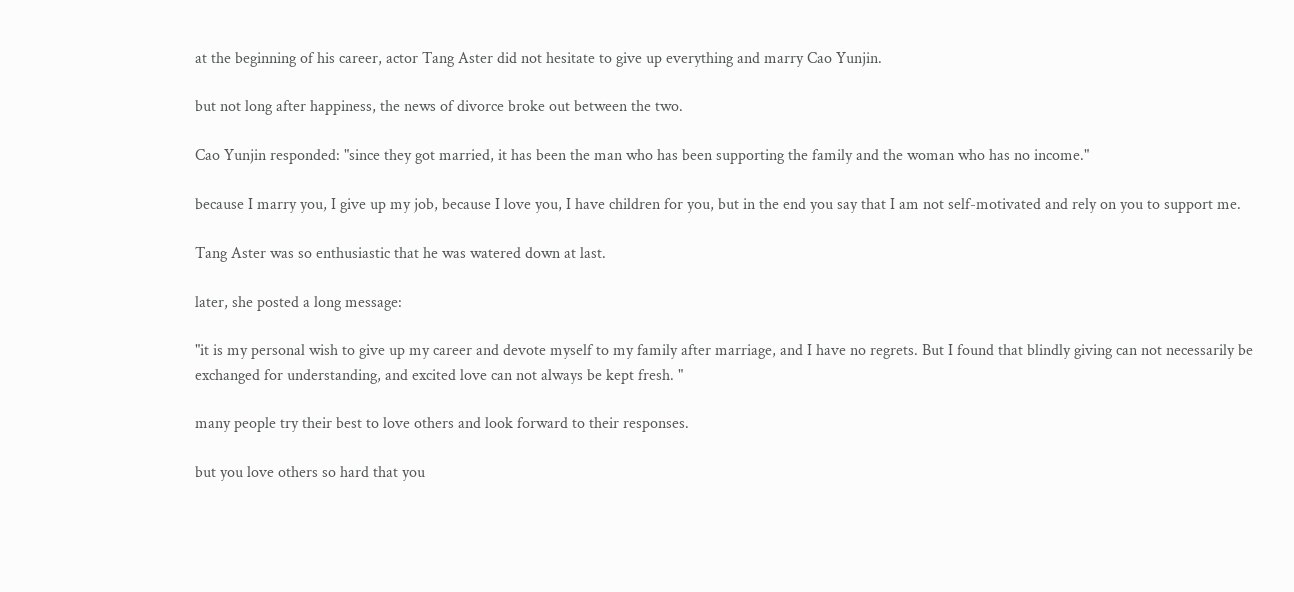at the beginning of his career, actor Tang Aster did not hesitate to give up everything and marry Cao Yunjin.

but not long after happiness, the news of divorce broke out between the two.

Cao Yunjin responded: "since they got married, it has been the man who has been supporting the family and the woman who has no income."

because I marry you, I give up my job, because I love you, I have children for you, but in the end you say that I am not self-motivated and rely on you to support me.

Tang Aster was so enthusiastic that he was watered down at last.

later, she posted a long message:

"it is my personal wish to give up my career and devote myself to my family after marriage, and I have no regrets. But I found that blindly giving can not necessarily be exchanged for understanding, and excited love can not always be kept fresh. "

many people try their best to love others and look forward to their responses.

but you love others so hard that you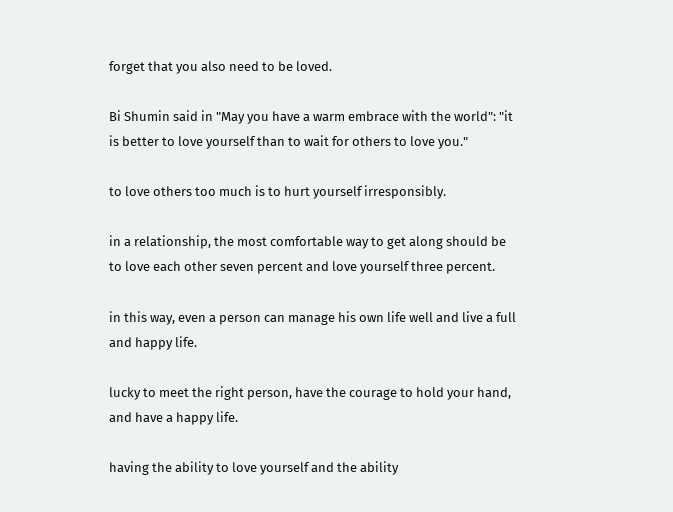forget that you also need to be loved.

Bi Shumin said in "May you have a warm embrace with the world": "it is better to love yourself than to wait for others to love you."

to love others too much is to hurt yourself irresponsibly.

in a relationship, the most comfortable way to get along should be to love each other seven percent and love yourself three percent.

in this way, even a person can manage his own life well and live a full and happy life.

lucky to meet the right person, have the courage to hold your hand, and have a happy life.

having the ability to love yourself and the ability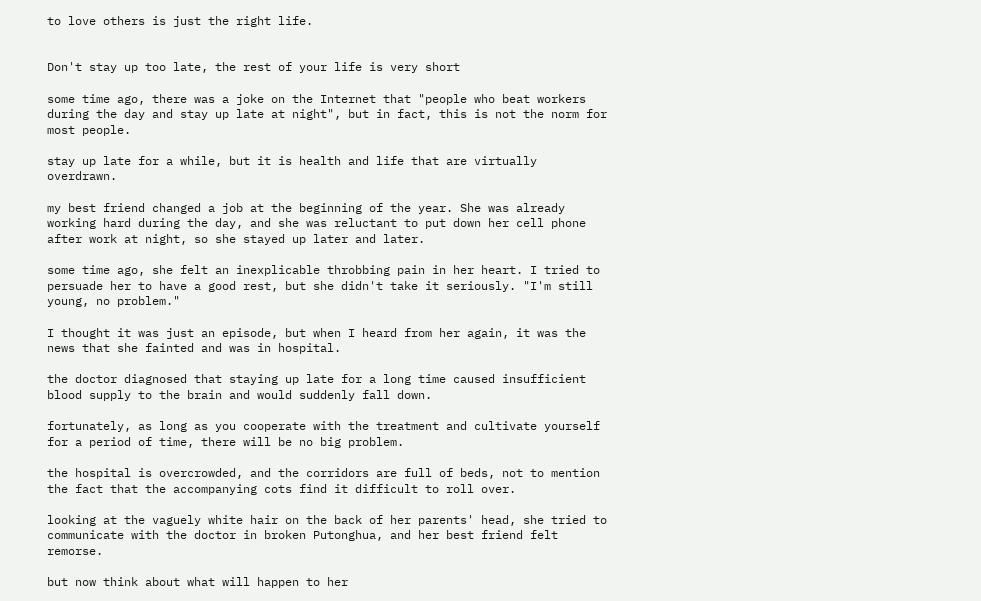to love others is just the right life.


Don't stay up too late, the rest of your life is very short

some time ago, there was a joke on the Internet that "people who beat workers during the day and stay up late at night", but in fact, this is not the norm for most people.

stay up late for a while, but it is health and life that are virtually overdrawn.

my best friend changed a job at the beginning of the year. She was already working hard during the day, and she was reluctant to put down her cell phone after work at night, so she stayed up later and later.

some time ago, she felt an inexplicable throbbing pain in her heart. I tried to persuade her to have a good rest, but she didn't take it seriously. "I'm still young, no problem."

I thought it was just an episode, but when I heard from her again, it was the news that she fainted and was in hospital.

the doctor diagnosed that staying up late for a long time caused insufficient blood supply to the brain and would suddenly fall down.

fortunately, as long as you cooperate with the treatment and cultivate yourself for a period of time, there will be no big problem.

the hospital is overcrowded, and the corridors are full of beds, not to mention the fact that the accompanying cots find it difficult to roll over.

looking at the vaguely white hair on the back of her parents' head, she tried to communicate with the doctor in broken Putonghua, and her best friend felt remorse.

but now think about what will happen to her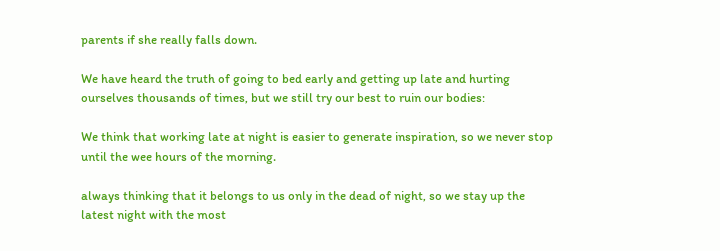parents if she really falls down.

We have heard the truth of going to bed early and getting up late and hurting ourselves thousands of times, but we still try our best to ruin our bodies:

We think that working late at night is easier to generate inspiration, so we never stop until the wee hours of the morning.

always thinking that it belongs to us only in the dead of night, so we stay up the latest night with the most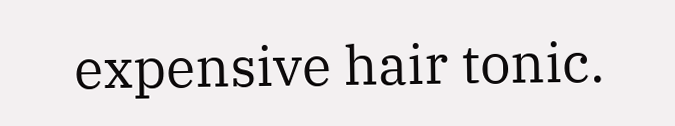expensive hair tonic.